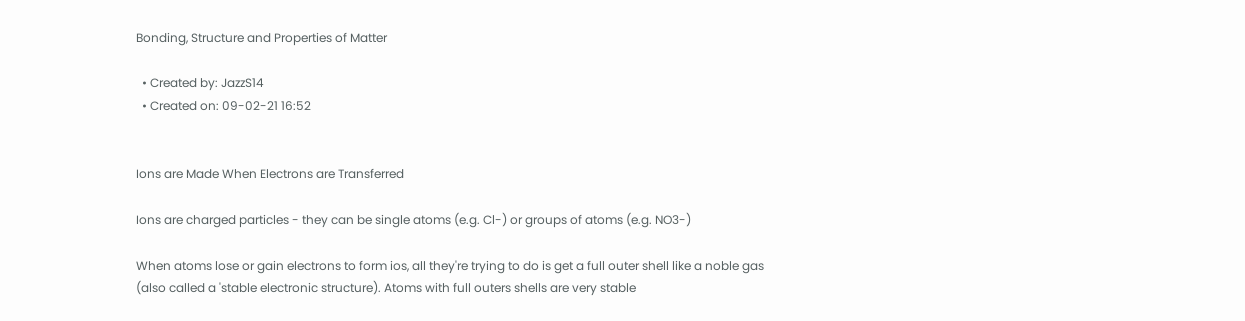Bonding, Structure and Properties of Matter

  • Created by: JazzS14
  • Created on: 09-02-21 16:52


Ions are Made When Electrons are Transferred

Ions are charged particles - they can be single atoms (e.g. Cl-) or groups of atoms (e.g. NO3-)

When atoms lose or gain electrons to form ios, all they're trying to do is get a full outer shell like a noble gas (also called a 'stable electronic structure). Atoms with full outers shells are very stable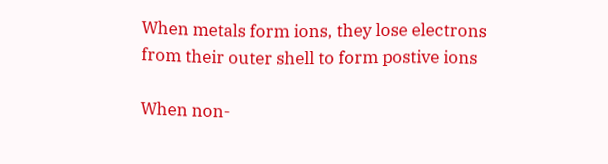When metals form ions, they lose electrons from their outer shell to form postive ions

When non-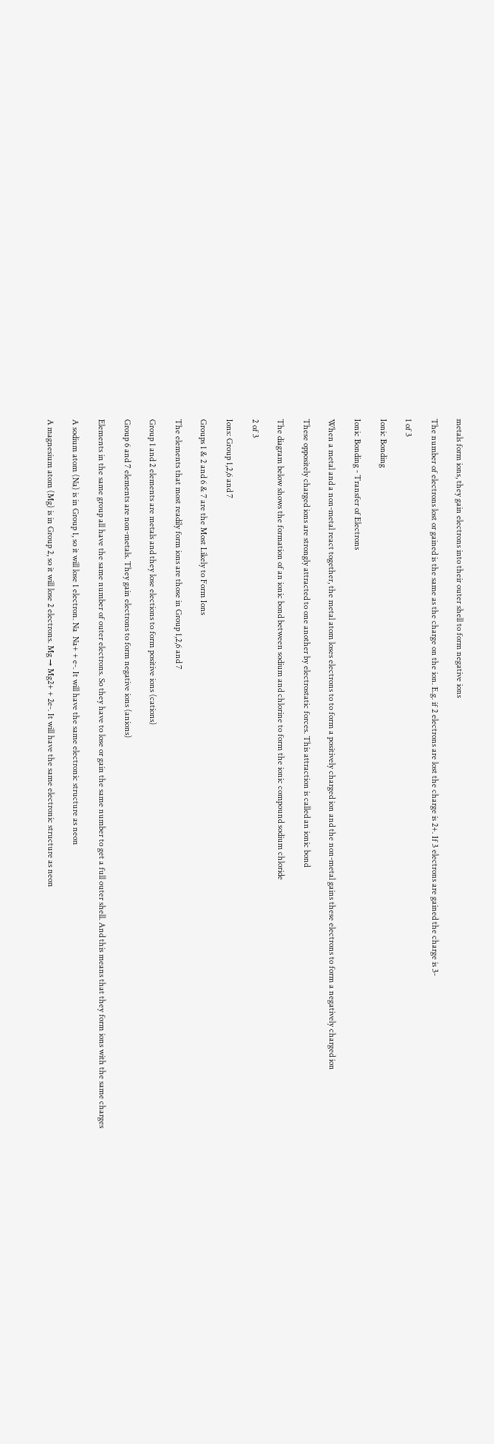metals form ions, they gain electrons into their outer shell to form negative ions

The number of electrons lost or gained is the same as the charge on the ion. E.g. if 2 electrons are lost the charge is 2+. If 3 electrons are gained the charge is 3-

1 of 3

Ionic Bonding

Ionic Bonding - Transfer of Electrons

When a metal and a non-metal react together, the metal atom loses electrons to to form a positively charged ion and the non-metal gains these electrons to form a negatively charged ion

These oppositely charged ions are strongly attracted to one another by electrostatic forces. This attraction is called an ionic bond

The diagram below shows the formation of an ionic bond between sodium and chlorine to form the ionic compound sodium chloride

2 of 3

Ions: Group 1,2,6 and 7

Groups 1 & 2 and 6 & 7 are the Most Likely to Form Ions

The elements that most readily form ions are those in Group 1,2,6 and 7

Group 1 and 2 elements are metals and they lose elections to form positive ions (cations)

Group 6 and 7 elements are non-metals. They gain electrons to form negative ions (anions)

Elements in the same group all have the same number of outer electrons. So they have to lose or gain the same number to get a full outer shell. And this means that they form ions with the same charges

A sodium atom (Na) is in Group 1, so it will lose 1 electron. Na  Na+ + e-. It will have the same electronic structure as neon

A magnesium atom (Mg) is in Group 2, so it will lose 2 electrons. Mg → Mg2+ + 2e-. It will have the same electronic structure as neon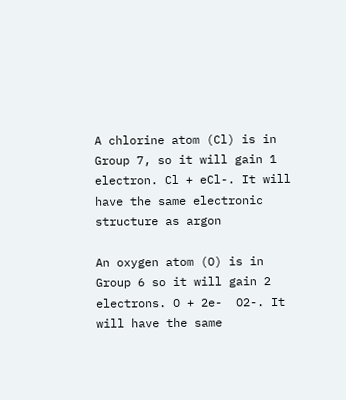A chlorine atom (Cl) is in Group 7, so it will gain 1 electron. Cl + eCl-. It will have the same electronic structure as argon

An oxygen atom (O) is in Group 6 so it will gain 2 electrons. O + 2e-  O2-. It will have the same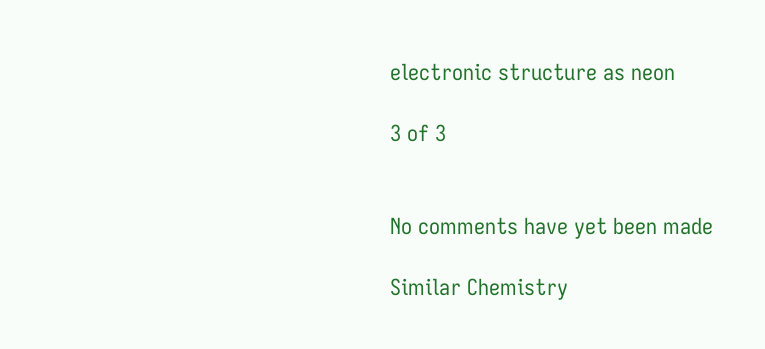electronic structure as neon

3 of 3


No comments have yet been made

Similar Chemistry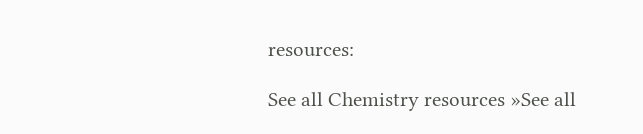resources:

See all Chemistry resources »See all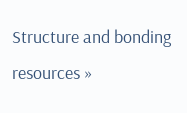Structure and bonding resources »